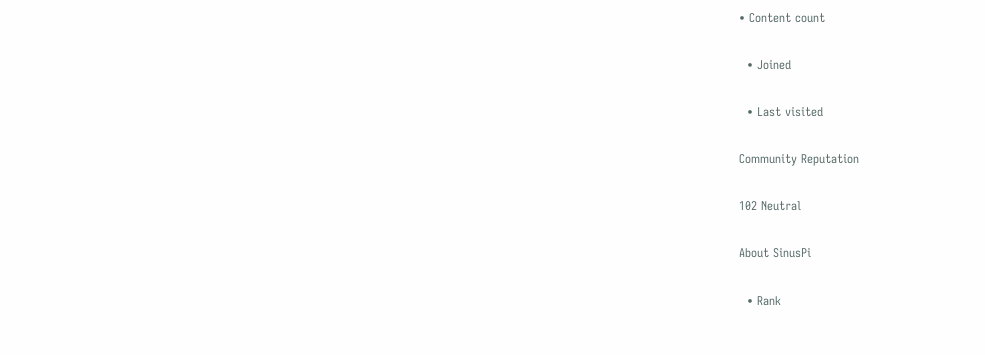• Content count

  • Joined

  • Last visited

Community Reputation

102 Neutral

About SinusPi

  • Rank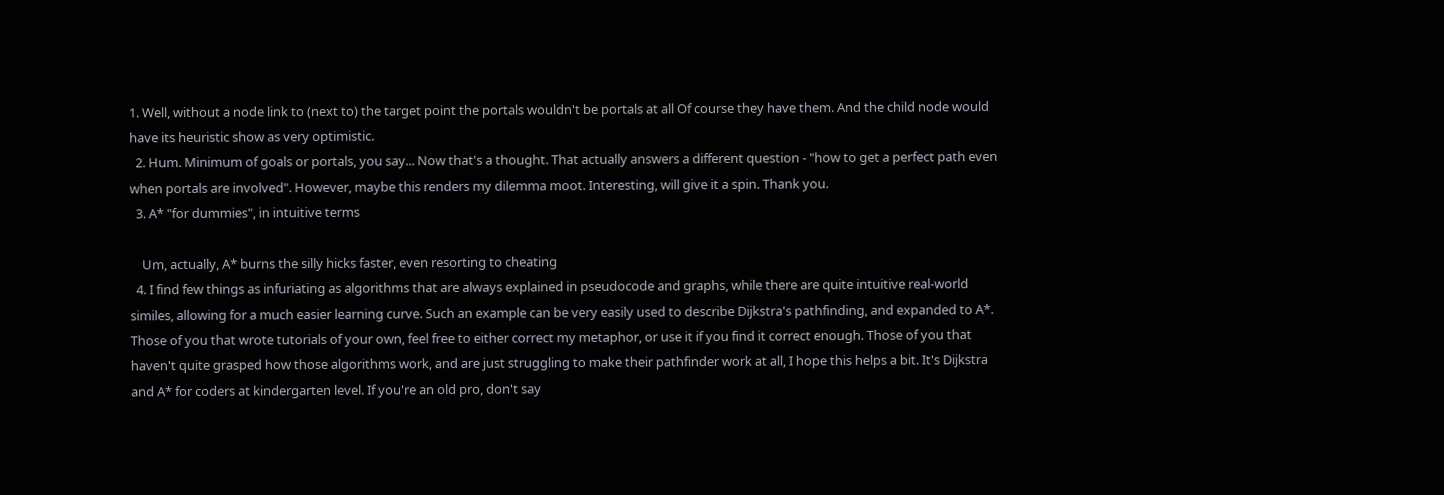1. Well, without a node link to (next to) the target point the portals wouldn't be portals at all Of course they have them. And the child node would have its heuristic show as very optimistic.
  2. Hum. Minimum of goals or portals, you say... Now that's a thought. That actually answers a different question - "how to get a perfect path even when portals are involved". However, maybe this renders my dilemma moot. Interesting, will give it a spin. Thank you.
  3. A* "for dummies", in intuitive terms

    Um, actually, A* burns the silly hicks faster, even resorting to cheating
  4. I find few things as infuriating as algorithms that are always explained in pseudocode and graphs, while there are quite intuitive real-world similes, allowing for a much easier learning curve. Such an example can be very easily used to describe Dijkstra's pathfinding, and expanded to A*. Those of you that wrote tutorials of your own, feel free to either correct my metaphor, or use it if you find it correct enough. Those of you that haven't quite grasped how those algorithms work, and are just struggling to make their pathfinder work at all, I hope this helps a bit. It's Dijkstra and A* for coders at kindergarten level. If you're an old pro, don't say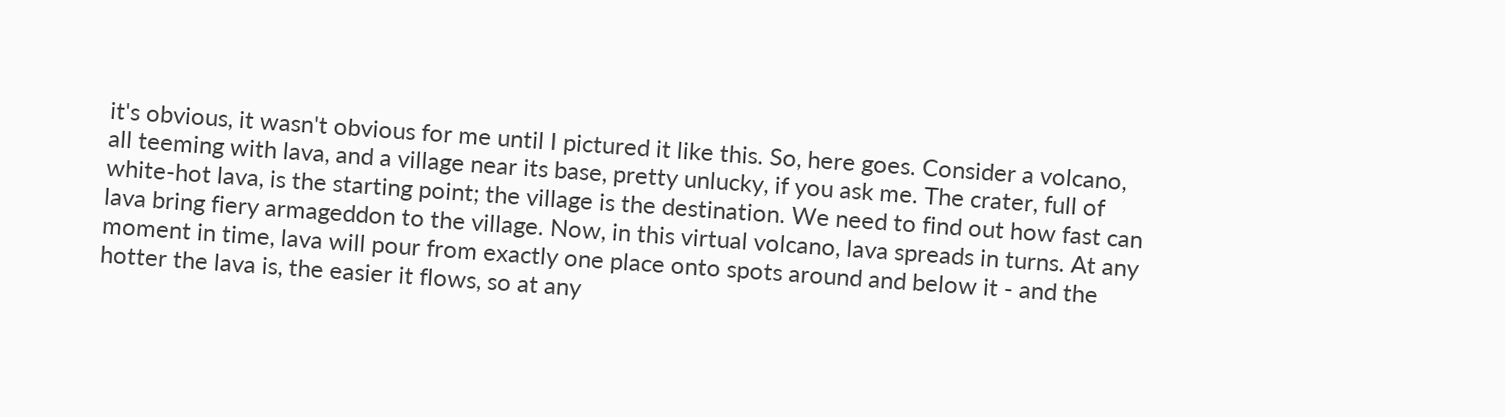it's obvious, it wasn't obvious for me until I pictured it like this. So, here goes. Consider a volcano, all teeming with lava, and a village near its base, pretty unlucky, if you ask me. The crater, full of white-hot lava, is the starting point; the village is the destination. We need to find out how fast can lava bring fiery armageddon to the village. Now, in this virtual volcano, lava spreads in turns. At any moment in time, lava will pour from exactly one place onto spots around and below it - and the hotter the lava is, the easier it flows, so at any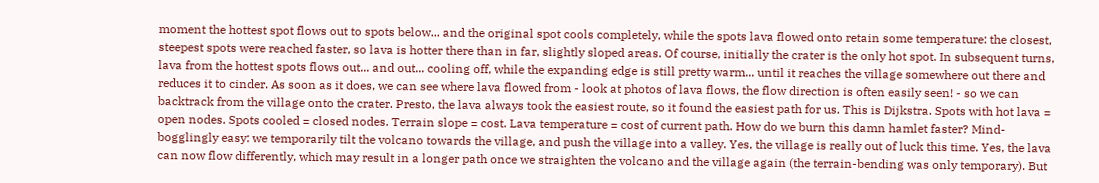moment the hottest spot flows out to spots below... and the original spot cools completely, while the spots lava flowed onto retain some temperature: the closest, steepest spots were reached faster, so lava is hotter there than in far, slightly sloped areas. Of course, initially the crater is the only hot spot. In subsequent turns, lava from the hottest spots flows out... and out... cooling off, while the expanding edge is still pretty warm... until it reaches the village somewhere out there and reduces it to cinder. As soon as it does, we can see where lava flowed from - look at photos of lava flows, the flow direction is often easily seen! - so we can backtrack from the village onto the crater. Presto, the lava always took the easiest route, so it found the easiest path for us. This is Dijkstra. Spots with hot lava = open nodes. Spots cooled = closed nodes. Terrain slope = cost. Lava temperature = cost of current path. How do we burn this damn hamlet faster? Mind-bogglingly easy: we temporarily tilt the volcano towards the village, and push the village into a valley. Yes, the village is really out of luck this time. Yes, the lava can now flow differently, which may result in a longer path once we straighten the volcano and the village again (the terrain-bending was only temporary). But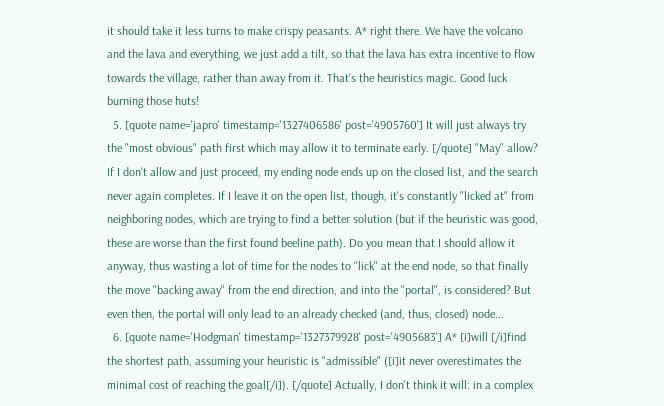it should take it less turns to make crispy peasants. A* right there. We have the volcano and the lava and everything, we just add a tilt, so that the lava has extra incentive to flow towards the village, rather than away from it. That's the heuristics magic. Good luck burning those huts!
  5. [quote name='japro' timestamp='1327406586' post='4905760'] It will just always try the "most obvious" path first which may allow it to terminate early. [/quote] "May" allow? If I don't allow and just proceed, my ending node ends up on the closed list, and the search never again completes. If I leave it on the open list, though, it's constantly "licked at" from neighboring nodes, which are trying to find a better solution (but if the heuristic was good, these are worse than the first found beeline path). Do you mean that I should allow it anyway, thus wasting a lot of time for the nodes to "lick" at the end node, so that finally the move "backing away" from the end direction, and into the "portal", is considered? But even then, the portal will only lead to an already checked (and, thus, closed) node...
  6. [quote name='Hodgman' timestamp='1327379928' post='4905683'] A* [i]will [/i]find the shortest path, assuming your heuristic is "admissible" ([i]it never overestimates the minimal cost of reaching the goal[/i]). [/quote] Actually, I don't think it will: in a complex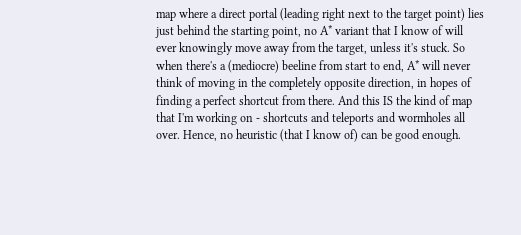map where a direct portal (leading right next to the target point) lies just behind the starting point, no A* variant that I know of will ever knowingly move away from the target, unless it's stuck. So when there's a (mediocre) beeline from start to end, A* will never think of moving in the completely opposite direction, in hopes of finding a perfect shortcut from there. And this IS the kind of map that I'm working on - shortcuts and teleports and wormholes all over. Hence, no heuristic (that I know of) can be good enough.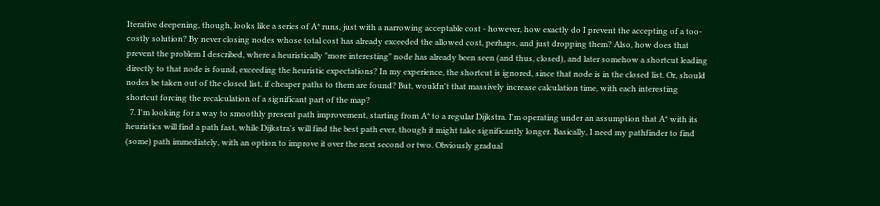Iterative deepening, though, looks like a series of A* runs, just with a narrowing acceptable cost - however, how exactly do I prevent the accepting of a too-costly solution? By never closing nodes whose total cost has already exceeded the allowed cost, perhaps, and just dropping them? Also, how does that prevent the problem I described, where a heuristically "more interesting" node has already been seen (and thus, closed), and later somehow a shortcut leading directly to that node is found, exceeding the heuristic expectations? In my experience, the shortcut is ignored, since that node is in the closed list. Or, should nodes be taken out of the closed list, if cheaper paths to them are found? But, wouldn't that massively increase calculation time, with each interesting shortcut forcing the recalculation of a significant part of the map?
  7. I'm looking for a way to smoothly present path improvement, starting from A* to a regular Dijkstra. I'm operating under an assumption that A* with its heuristics will find a path fast, while Dijkstra's will find the best path ever, though it might take significantly longer. Basically, I need my pathfinder to find (some) path immediately, with an option to improve it over the next second or two. Obviously gradual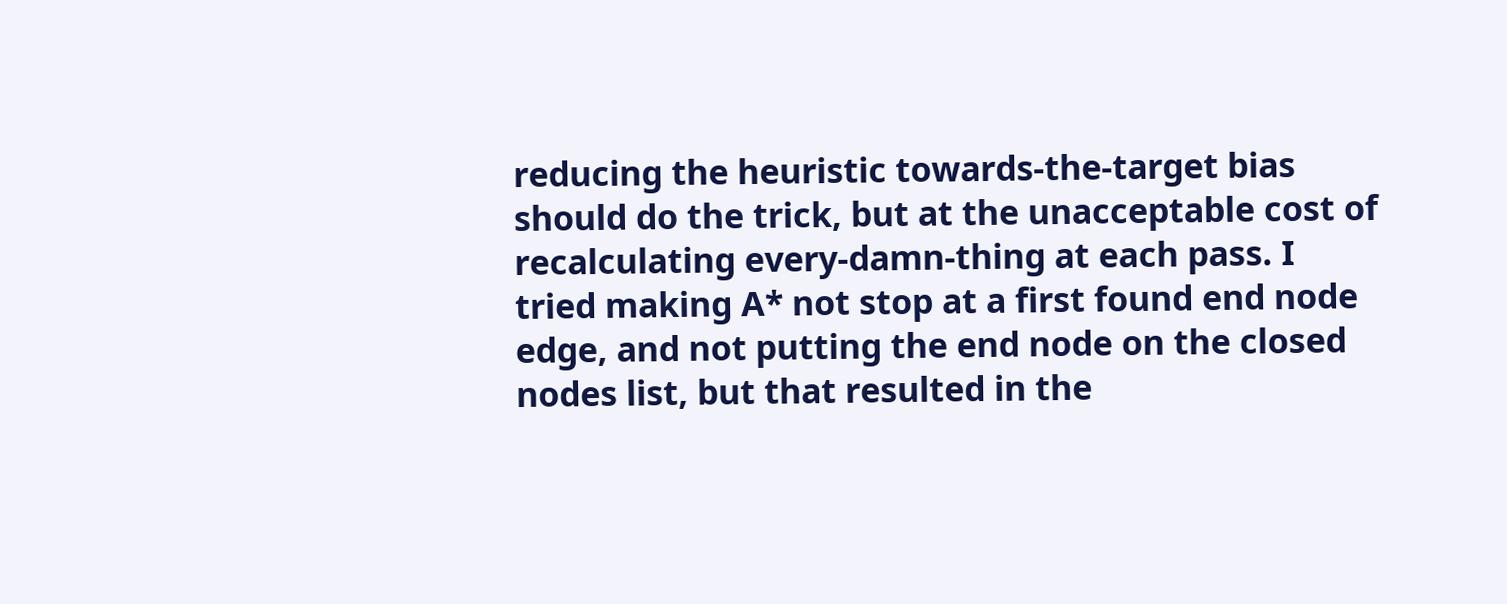reducing the heuristic towards-the-target bias should do the trick, but at the unacceptable cost of recalculating every-damn-thing at each pass. I tried making A* not stop at a first found end node edge, and not putting the end node on the closed nodes list, but that resulted in the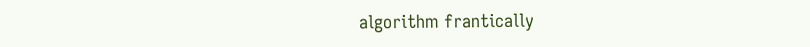algorithm frantically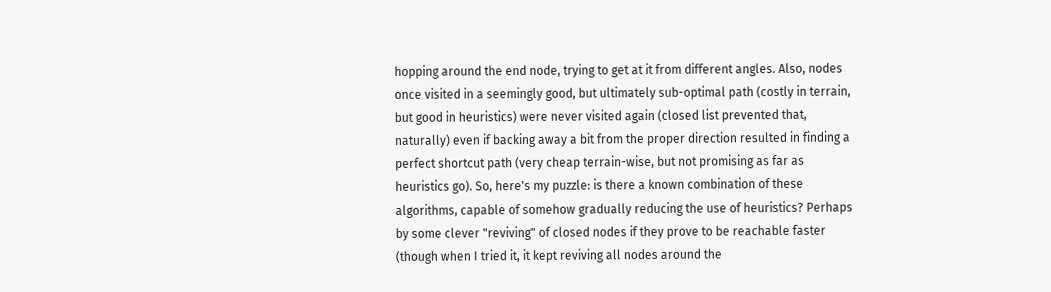hopping around the end node, trying to get at it from different angles. Also, nodes once visited in a seemingly good, but ultimately sub-optimal path (costly in terrain, but good in heuristics) were never visited again (closed list prevented that, naturally) even if backing away a bit from the proper direction resulted in finding a perfect shortcut path (very cheap terrain-wise, but not promising as far as heuristics go). So, here's my puzzle: is there a known combination of these algorithms, capable of somehow gradually reducing the use of heuristics? Perhaps by some clever "reviving" of closed nodes if they prove to be reachable faster (though when I tried it, it kept reviving all nodes around the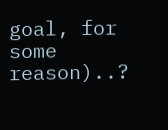goal, for some reason)..?